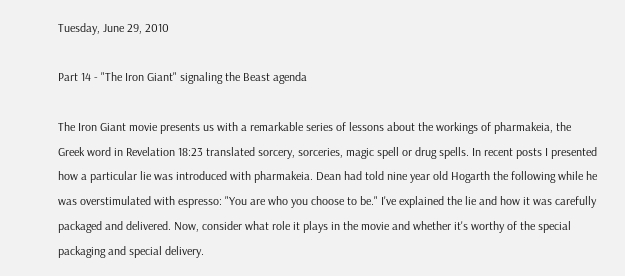Tuesday, June 29, 2010

Part 14 - "The Iron Giant" signaling the Beast agenda

The Iron Giant movie presents us with a remarkable series of lessons about the workings of pharmakeia, the Greek word in Revelation 18:23 translated sorcery, sorceries, magic spell or drug spells. In recent posts I presented how a particular lie was introduced with pharmakeia. Dean had told nine year old Hogarth the following while he was overstimulated with espresso: "You are who you choose to be." I've explained the lie and how it was carefully packaged and delivered. Now, consider what role it plays in the movie and whether it's worthy of the special packaging and special delivery.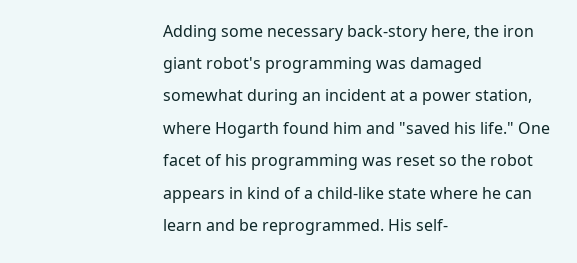Adding some necessary back-story here, the iron giant robot's programming was damaged somewhat during an incident at a power station, where Hogarth found him and "saved his life." One facet of his programming was reset so the robot appears in kind of a child-like state where he can learn and be reprogrammed. His self-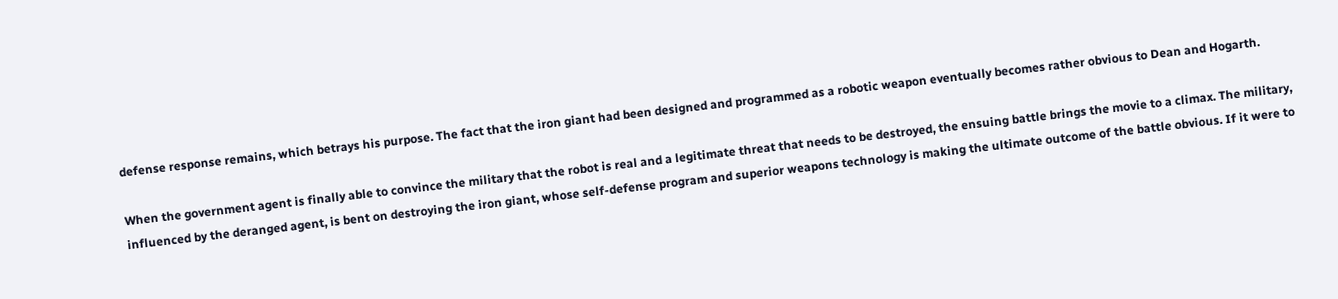defense response remains, which betrays his purpose. The fact that the iron giant had been designed and programmed as a robotic weapon eventually becomes rather obvious to Dean and Hogarth.

When the government agent is finally able to convince the military that the robot is real and a legitimate threat that needs to be destroyed, the ensuing battle brings the movie to a climax. The military, influenced by the deranged agent, is bent on destroying the iron giant, whose self-defense program and superior weapons technology is making the ultimate outcome of the battle obvious. If it were to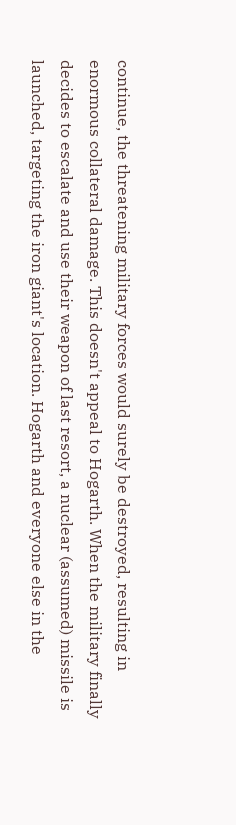continue, the threatening military forces would surely be destroyed, resulting in enormous collateral damage. This doesn't appeal to Hogarth. When the military finally decides to escalate and use their weapon of last resort, a nuclear (assumed) missile is launched, targeting the iron giant's location. Hogarth and everyone else in the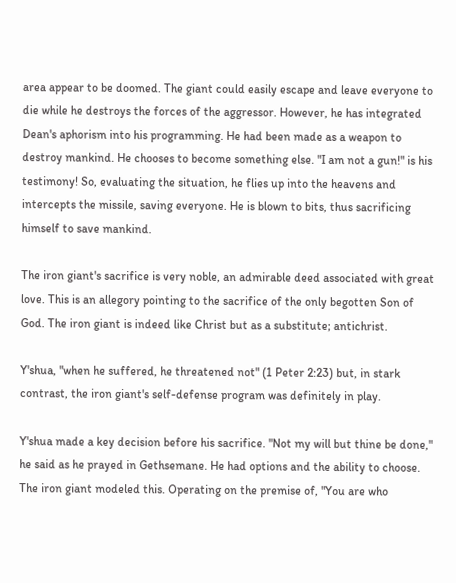area appear to be doomed. The giant could easily escape and leave everyone to die while he destroys the forces of the aggressor. However, he has integrated Dean's aphorism into his programming. He had been made as a weapon to destroy mankind. He chooses to become something else. "I am not a gun!" is his testimony! So, evaluating the situation, he flies up into the heavens and intercepts the missile, saving everyone. He is blown to bits, thus sacrificing himself to save mankind.

The iron giant's sacrifice is very noble, an admirable deed associated with great love. This is an allegory pointing to the sacrifice of the only begotten Son of God. The iron giant is indeed like Christ but as a substitute; antichrist.

Y'shua, "when he suffered, he threatened not" (1 Peter 2:23) but, in stark contrast, the iron giant's self-defense program was definitely in play.

Y'shua made a key decision before his sacrifice. "Not my will but thine be done," he said as he prayed in Gethsemane. He had options and the ability to choose. The iron giant modeled this. Operating on the premise of, "You are who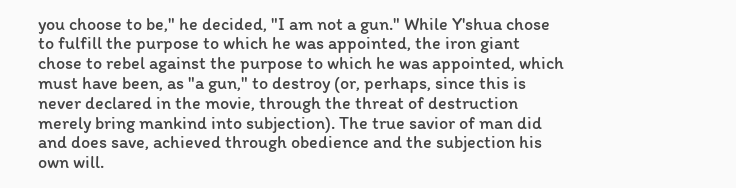you choose to be," he decided, "I am not a gun." While Y'shua chose to fulfill the purpose to which he was appointed, the iron giant chose to rebel against the purpose to which he was appointed, which must have been, as "a gun," to destroy (or, perhaps, since this is never declared in the movie, through the threat of destruction merely bring mankind into subjection). The true savior of man did and does save, achieved through obedience and the subjection his own will.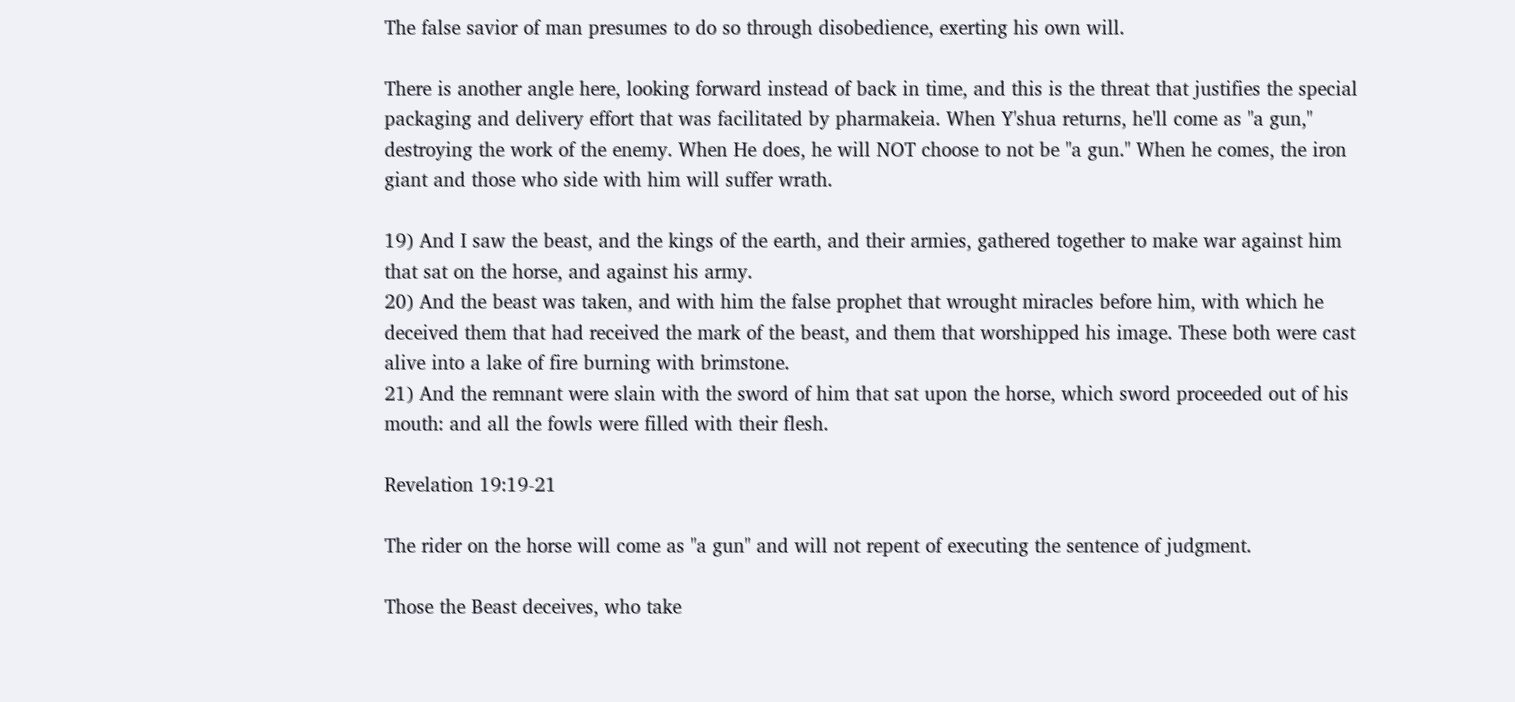The false savior of man presumes to do so through disobedience, exerting his own will.

There is another angle here, looking forward instead of back in time, and this is the threat that justifies the special packaging and delivery effort that was facilitated by pharmakeia. When Y'shua returns, he'll come as "a gun," destroying the work of the enemy. When He does, he will NOT choose to not be "a gun." When he comes, the iron giant and those who side with him will suffer wrath.

19) And I saw the beast, and the kings of the earth, and their armies, gathered together to make war against him that sat on the horse, and against his army.
20) And the beast was taken, and with him the false prophet that wrought miracles before him, with which he deceived them that had received the mark of the beast, and them that worshipped his image. These both were cast alive into a lake of fire burning with brimstone.
21) And the remnant were slain with the sword of him that sat upon the horse, which sword proceeded out of his mouth: and all the fowls were filled with their flesh.

Revelation 19:19-21

The rider on the horse will come as "a gun" and will not repent of executing the sentence of judgment.

Those the Beast deceives, who take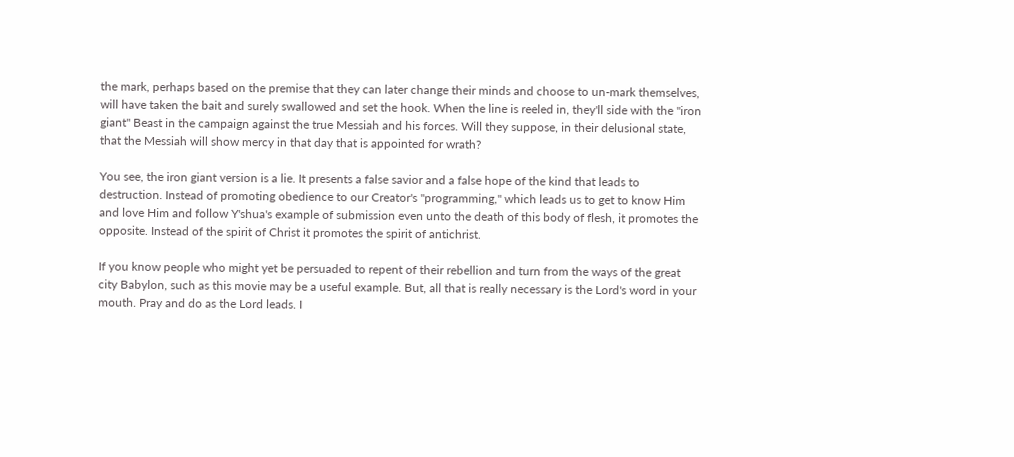the mark, perhaps based on the premise that they can later change their minds and choose to un-mark themselves, will have taken the bait and surely swallowed and set the hook. When the line is reeled in, they'll side with the "iron giant" Beast in the campaign against the true Messiah and his forces. Will they suppose, in their delusional state, that the Messiah will show mercy in that day that is appointed for wrath?

You see, the iron giant version is a lie. It presents a false savior and a false hope of the kind that leads to destruction. Instead of promoting obedience to our Creator's "programming," which leads us to get to know Him and love Him and follow Y'shua's example of submission even unto the death of this body of flesh, it promotes the opposite. Instead of the spirit of Christ it promotes the spirit of antichrist.

If you know people who might yet be persuaded to repent of their rebellion and turn from the ways of the great city Babylon, such as this movie may be a useful example. But, all that is really necessary is the Lord's word in your mouth. Pray and do as the Lord leads. I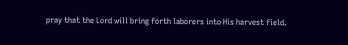pray that the Lord will bring forth laborers into His harvest field.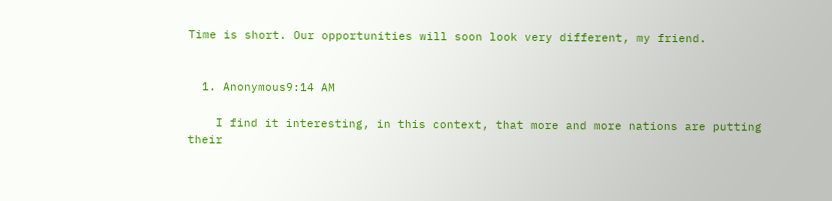Time is short. Our opportunities will soon look very different, my friend.


  1. Anonymous9:14 AM

    I find it interesting, in this context, that more and more nations are putting their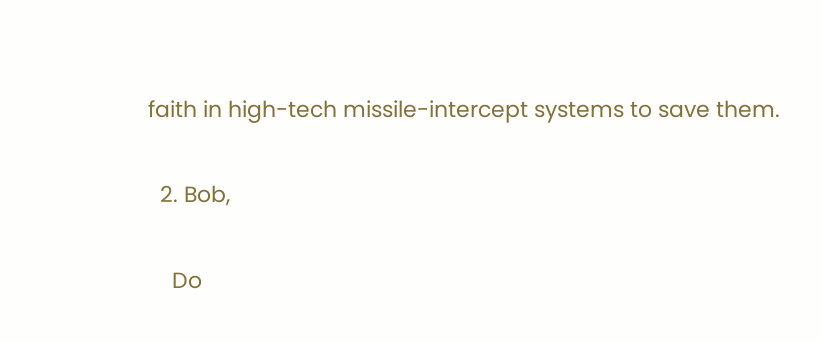faith in high-tech missile-intercept systems to save them.

  2. Bob,

    Do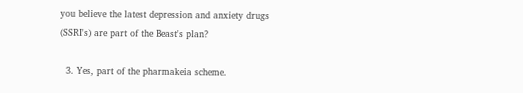you believe the latest depression and anxiety drugs (SSRI's) are part of the Beast's plan?

  3. Yes, part of the pharmakeia scheme.